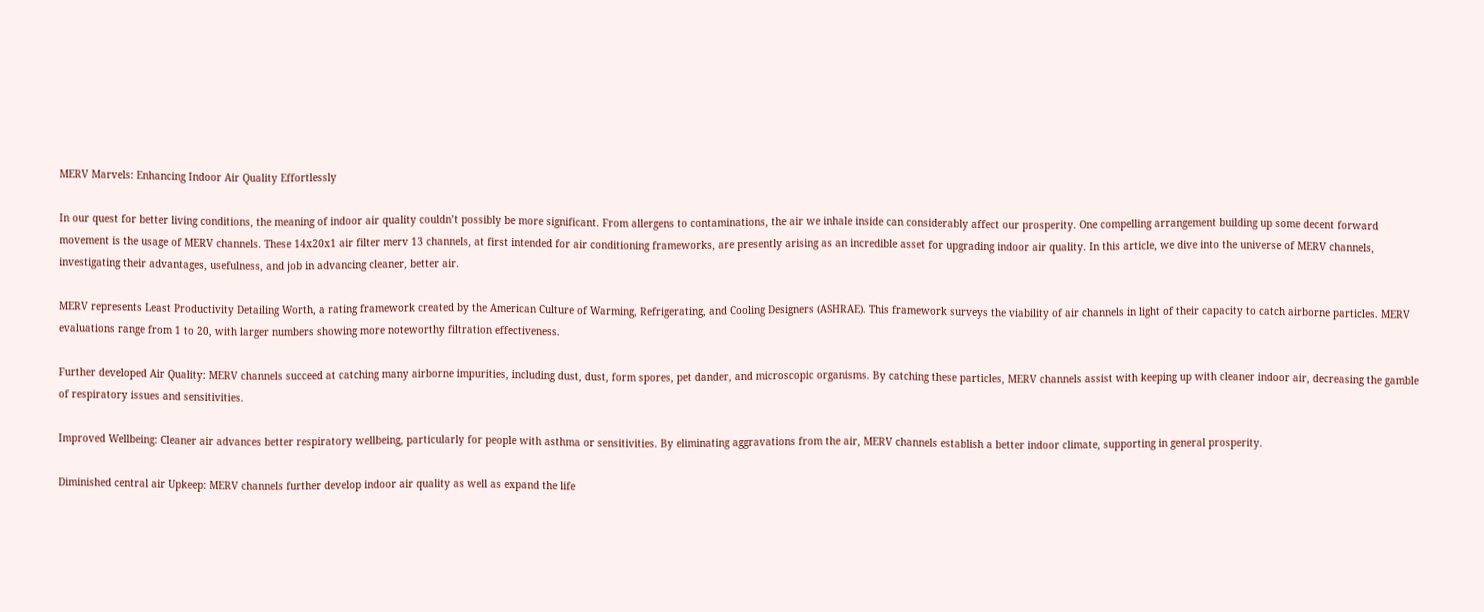MERV Marvels: Enhancing Indoor Air Quality Effortlessly

In our quest for better living conditions, the meaning of indoor air quality couldn’t possibly be more significant. From allergens to contaminations, the air we inhale inside can considerably affect our prosperity. One compelling arrangement building up some decent forward movement is the usage of MERV channels. These 14x20x1 air filter merv 13 channels, at first intended for air conditioning frameworks, are presently arising as an incredible asset for upgrading indoor air quality. In this article, we dive into the universe of MERV channels, investigating their advantages, usefulness, and job in advancing cleaner, better air.

MERV represents Least Productivity Detailing Worth, a rating framework created by the American Culture of Warming, Refrigerating, and Cooling Designers (ASHRAE). This framework surveys the viability of air channels in light of their capacity to catch airborne particles. MERV evaluations range from 1 to 20, with larger numbers showing more noteworthy filtration effectiveness.

Further developed Air Quality: MERV channels succeed at catching many airborne impurities, including dust, dust, form spores, pet dander, and microscopic organisms. By catching these particles, MERV channels assist with keeping up with cleaner indoor air, decreasing the gamble of respiratory issues and sensitivities.

Improved Wellbeing: Cleaner air advances better respiratory wellbeing, particularly for people with asthma or sensitivities. By eliminating aggravations from the air, MERV channels establish a better indoor climate, supporting in general prosperity.

Diminished central air Upkeep: MERV channels further develop indoor air quality as well as expand the life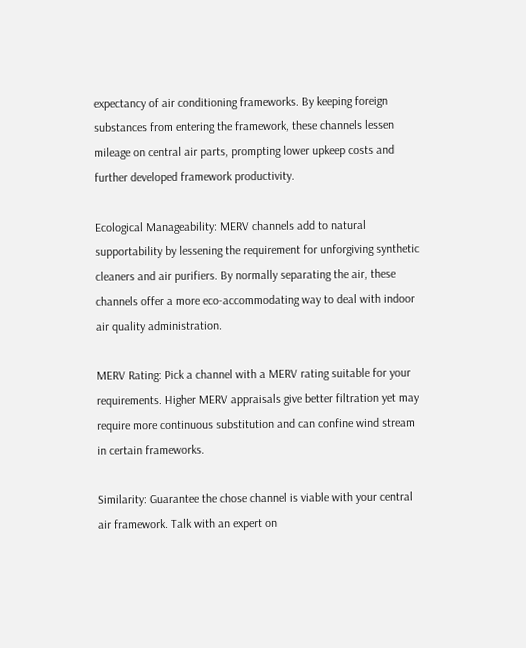expectancy of air conditioning frameworks. By keeping foreign substances from entering the framework, these channels lessen mileage on central air parts, prompting lower upkeep costs and further developed framework productivity.

Ecological Manageability: MERV channels add to natural supportability by lessening the requirement for unforgiving synthetic cleaners and air purifiers. By normally separating the air, these channels offer a more eco-accommodating way to deal with indoor air quality administration.

MERV Rating: Pick a channel with a MERV rating suitable for your requirements. Higher MERV appraisals give better filtration yet may require more continuous substitution and can confine wind stream in certain frameworks.

Similarity: Guarantee the chose channel is viable with your central air framework. Talk with an expert on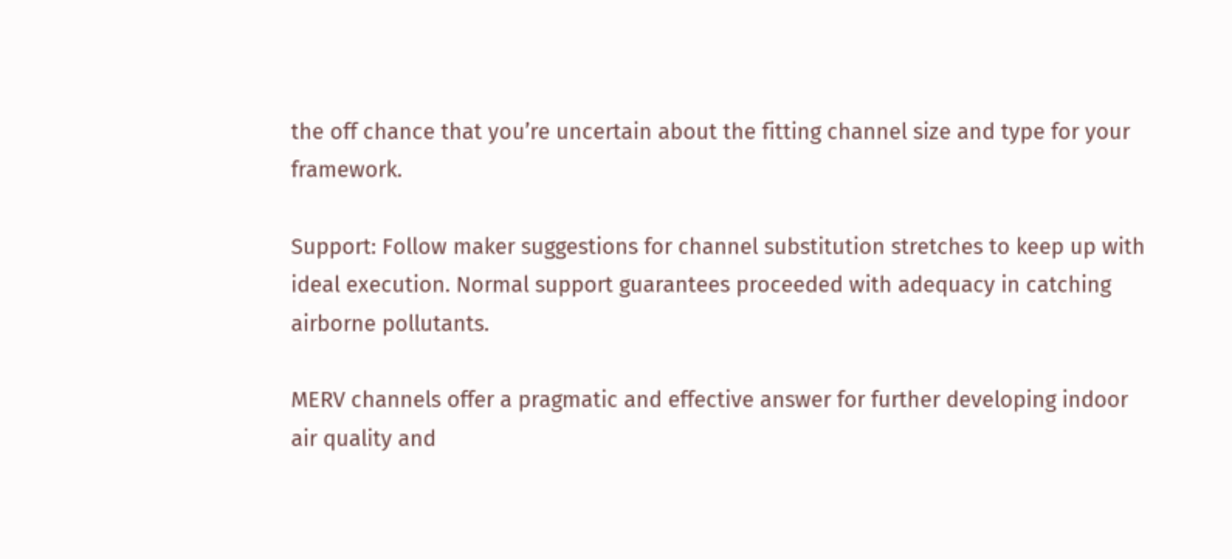the off chance that you’re uncertain about the fitting channel size and type for your framework.

Support: Follow maker suggestions for channel substitution stretches to keep up with ideal execution. Normal support guarantees proceeded with adequacy in catching airborne pollutants.

MERV channels offer a pragmatic and effective answer for further developing indoor air quality and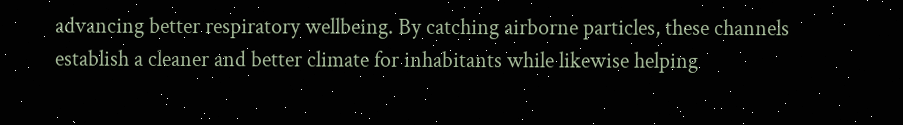advancing better respiratory wellbeing. By catching airborne particles, these channels establish a cleaner and better climate for inhabitants while likewise helping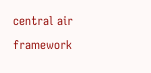central air framework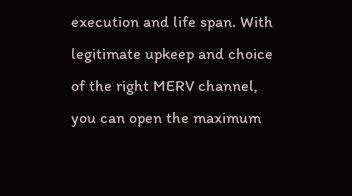execution and life span. With legitimate upkeep and choice of the right MERV channel, you can open the maximum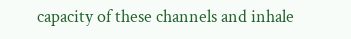capacity of these channels and inhale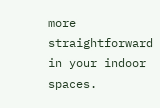more straightforward in your indoor spaces.